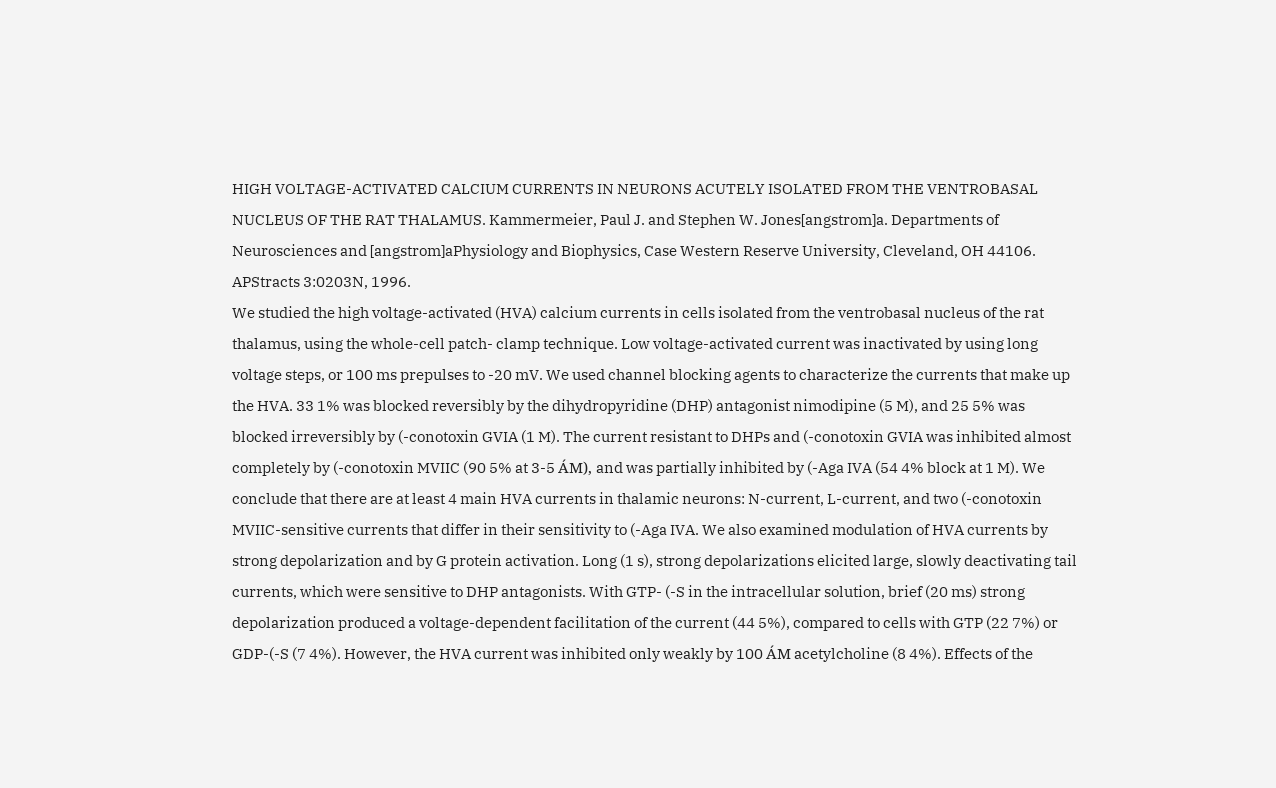HIGH VOLTAGE-ACTIVATED CALCIUM CURRENTS IN NEURONS ACUTELY ISOLATED FROM THE VENTROBASAL NUCLEUS OF THE RAT THALAMUS. Kammermeier, Paul J. and Stephen W. Jones[angstrom]a. Departments of Neurosciences and [angstrom]aPhysiology and Biophysics, Case Western Reserve University, Cleveland, OH 44106.
APStracts 3:0203N, 1996.
We studied the high voltage-activated (HVA) calcium currents in cells isolated from the ventrobasal nucleus of the rat thalamus, using the whole-cell patch- clamp technique. Low voltage-activated current was inactivated by using long voltage steps, or 100 ms prepulses to -20 mV. We used channel blocking agents to characterize the currents that make up the HVA. 33 1% was blocked reversibly by the dihydropyridine (DHP) antagonist nimodipine (5 M), and 25 5% was blocked irreversibly by (-conotoxin GVIA (1 M). The current resistant to DHPs and (-conotoxin GVIA was inhibited almost completely by (-conotoxin MVIIC (90 5% at 3-5 ÁM), and was partially inhibited by (-Aga IVA (54 4% block at 1 M). We conclude that there are at least 4 main HVA currents in thalamic neurons: N-current, L-current, and two (-conotoxin MVIIC-sensitive currents that differ in their sensitivity to (-Aga IVA. We also examined modulation of HVA currents by strong depolarization and by G protein activation. Long (1 s), strong depolarizations elicited large, slowly deactivating tail currents, which were sensitive to DHP antagonists. With GTP- (-S in the intracellular solution, brief (20 ms) strong depolarization produced a voltage-dependent facilitation of the current (44 5%), compared to cells with GTP (22 7%) or GDP-(-S (7 4%). However, the HVA current was inhibited only weakly by 100 ÁM acetylcholine (8 4%). Effects of the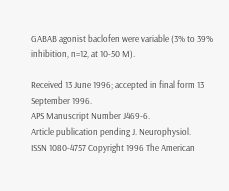GABAB agonist baclofen were variable (3% to 39% inhibition, n=12, at 10-50 M).

Received 13 June 1996; accepted in final form 13 September 1996.
APS Manuscript Number J469-6.
Article publication pending J. Neurophysiol.
ISSN 1080-4757 Copyright 1996 The American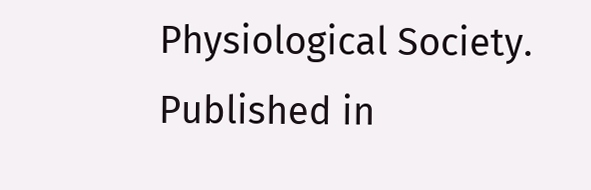Physiological Society.
Published in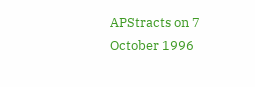APStracts on 7 October 1996